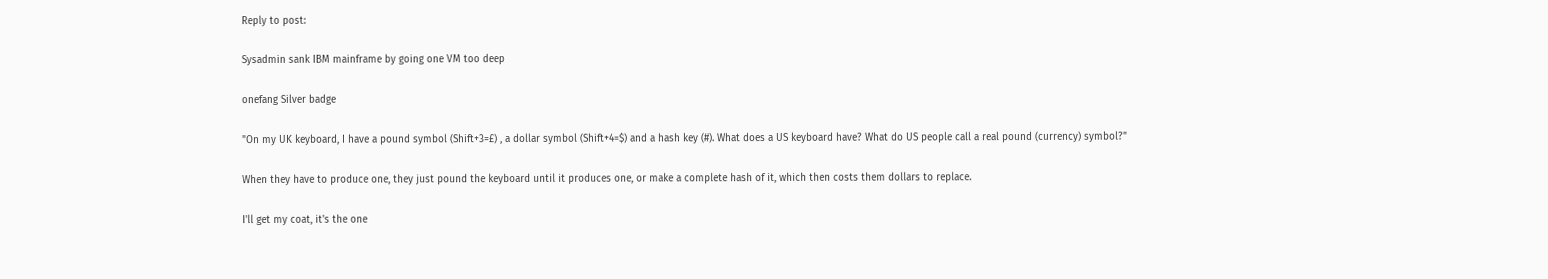Reply to post:

Sysadmin sank IBM mainframe by going one VM too deep

onefang Silver badge

"On my UK keyboard, I have a pound symbol (Shift+3=£) , a dollar symbol (Shift+4=$) and a hash key (#). What does a US keyboard have? What do US people call a real pound (currency) symbol?"

When they have to produce one, they just pound the keyboard until it produces one, or make a complete hash of it, which then costs them dollars to replace.

I'll get my coat, it's the one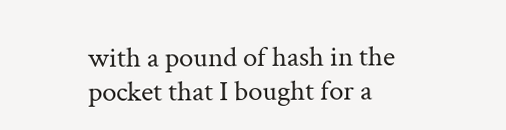with a pound of hash in the pocket that I bought for a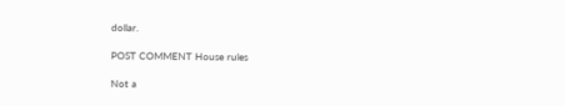dollar.

POST COMMENT House rules

Not a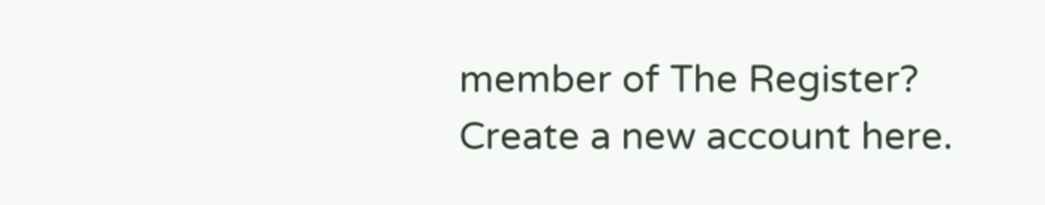member of The Register? Create a new account here.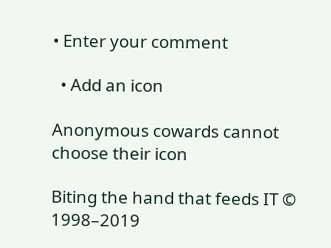• Enter your comment

  • Add an icon

Anonymous cowards cannot choose their icon

Biting the hand that feeds IT © 1998–2019